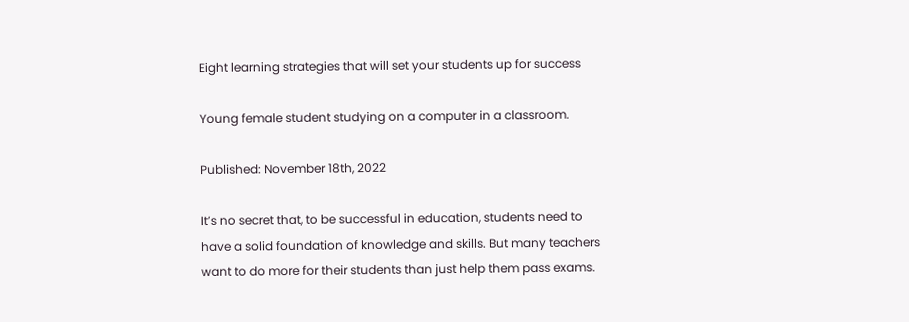Eight learning strategies that will set your students up for success

Young female student studying on a computer in a classroom.

Published: November 18th, 2022

It’s no secret that, to be successful in education, students need to have a solid foundation of knowledge and skills. But many teachers want to do more for their students than just help them pass exams.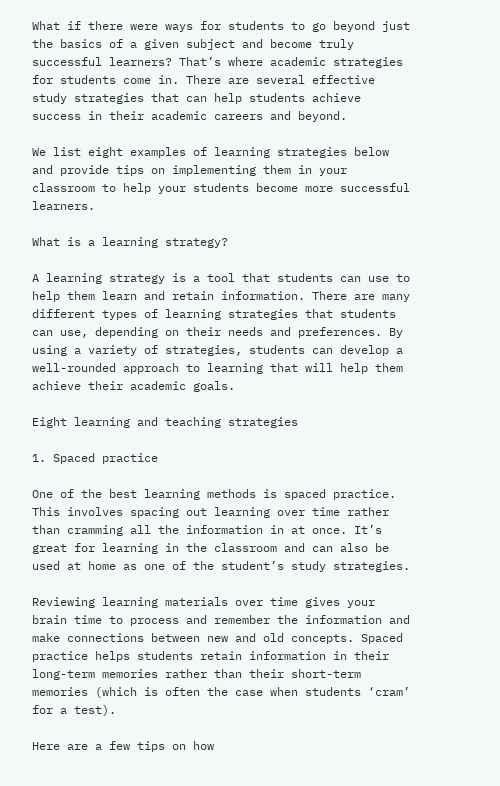What if there were ways for students to go beyond just the basics of a given subject and become truly successful learners? That’s where academic strategies for students come in. There are several effective study strategies that can help students achieve success in their academic careers and beyond.

We list eight examples of learning strategies below and provide tips on implementing them in your classroom to help your students become more successful learners.

What is a learning strategy?

A learning strategy is a tool that students can use to help them learn and retain information. There are many different types of learning strategies that students can use, depending on their needs and preferences. By using a variety of strategies, students can develop a well-rounded approach to learning that will help them achieve their academic goals.

Eight learning and teaching strategies

1. Spaced practice

One of the best learning methods is spaced practice. This involves spacing out learning over time rather than cramming all the information in at once. It’s great for learning in the classroom and can also be used at home as one of the student’s study strategies.

Reviewing learning materials over time gives your brain time to process and remember the information and make connections between new and old concepts. Spaced practice helps students retain information in their long-term memories rather than their short-term memories (which is often the case when students ‘cram’ for a test).

Here are a few tips on how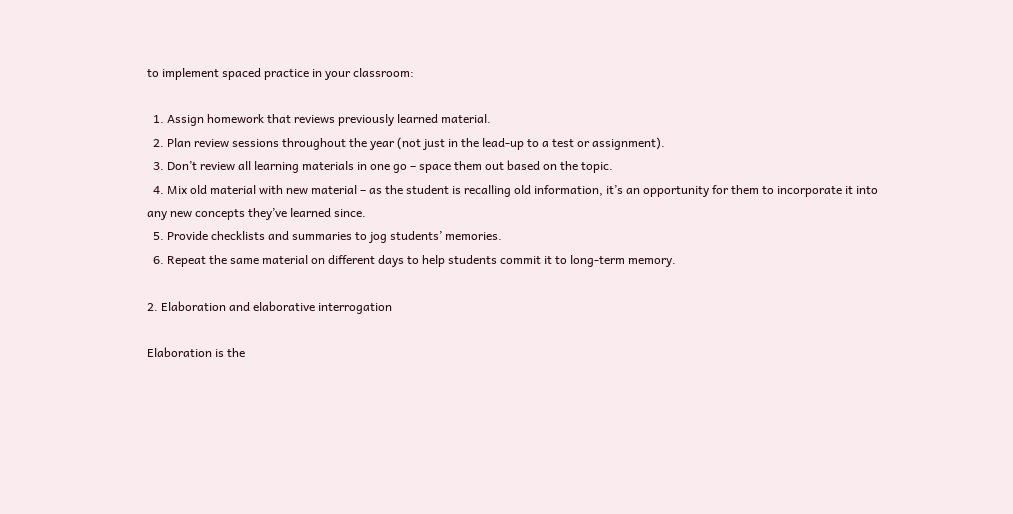to implement spaced practice in your classroom:

  1. Assign homework that reviews previously learned material.
  2. Plan review sessions throughout the year (not just in the lead-up to a test or assignment).
  3. Don’t review all learning materials in one go – space them out based on the topic.
  4. Mix old material with new material – as the student is recalling old information, it’s an opportunity for them to incorporate it into any new concepts they’ve learned since.
  5. Provide checklists and summaries to jog students’ memories.
  6. Repeat the same material on different days to help students commit it to long-term memory.

2. Elaboration and elaborative interrogation

Elaboration is the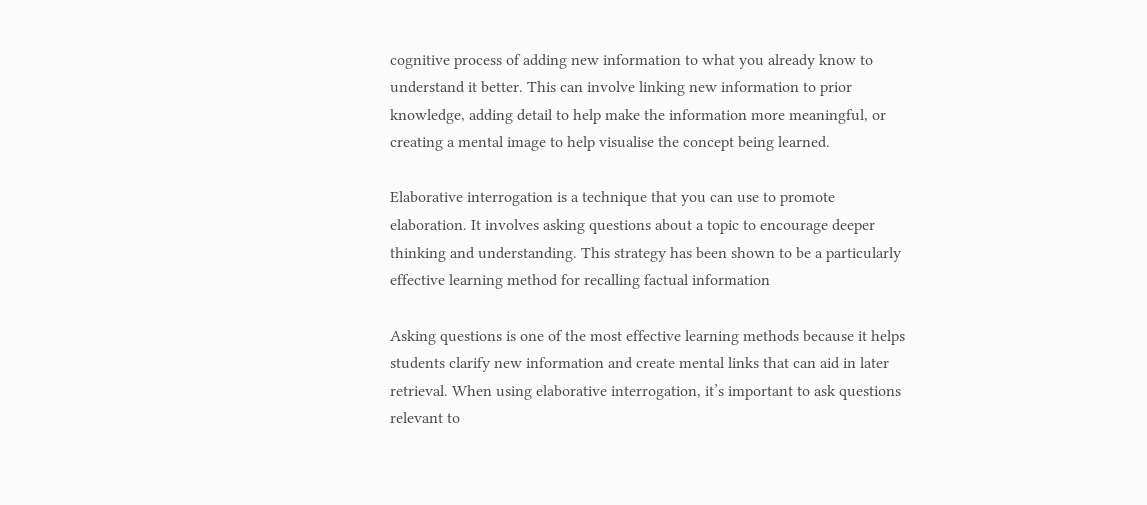cognitive process of adding new information to what you already know to understand it better. This can involve linking new information to prior knowledge, adding detail to help make the information more meaningful, or creating a mental image to help visualise the concept being learned.

Elaborative interrogation is a technique that you can use to promote elaboration. It involves asking questions about a topic to encourage deeper thinking and understanding. This strategy has been shown to be a particularly effective learning method for recalling factual information

Asking questions is one of the most effective learning methods because it helps students clarify new information and create mental links that can aid in later retrieval. When using elaborative interrogation, it’s important to ask questions relevant to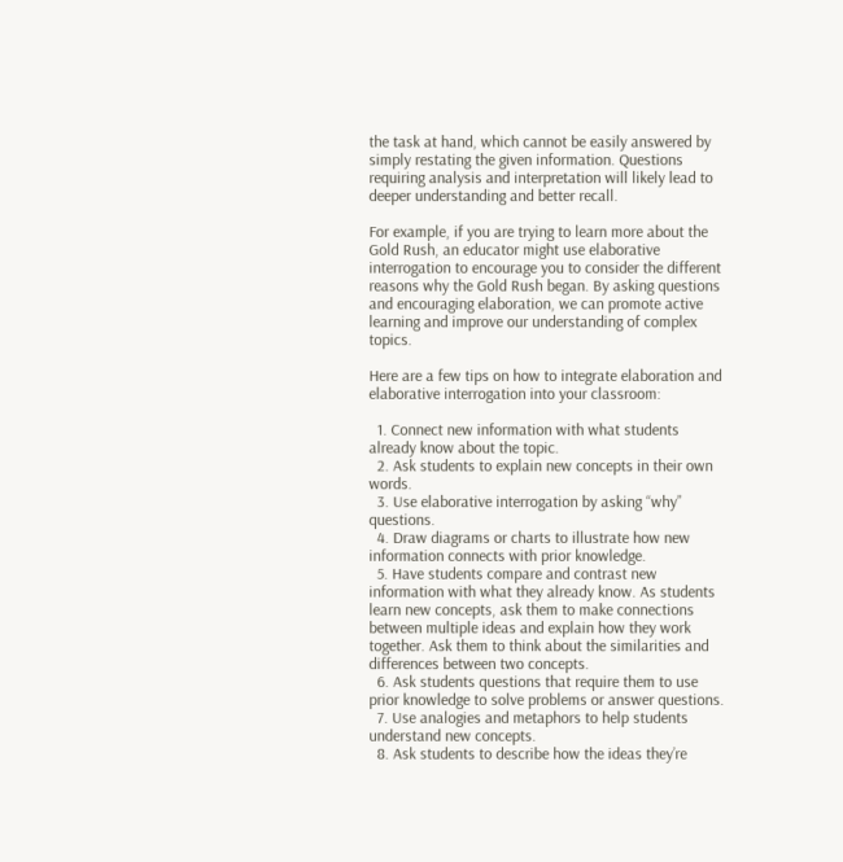the task at hand, which cannot be easily answered by simply restating the given information. Questions requiring analysis and interpretation will likely lead to deeper understanding and better recall.

For example, if you are trying to learn more about the Gold Rush, an educator might use elaborative interrogation to encourage you to consider the different reasons why the Gold Rush began. By asking questions and encouraging elaboration, we can promote active learning and improve our understanding of complex topics.

Here are a few tips on how to integrate elaboration and elaborative interrogation into your classroom:

  1. Connect new information with what students already know about the topic.
  2. Ask students to explain new concepts in their own words.
  3. Use elaborative interrogation by asking “why” questions.
  4. Draw diagrams or charts to illustrate how new information connects with prior knowledge.
  5. Have students compare and contrast new information with what they already know. As students learn new concepts, ask them to make connections between multiple ideas and explain how they work together. Ask them to think about the similarities and differences between two concepts.
  6. Ask students questions that require them to use prior knowledge to solve problems or answer questions.
  7. Use analogies and metaphors to help students understand new concepts.
  8. Ask students to describe how the ideas they’re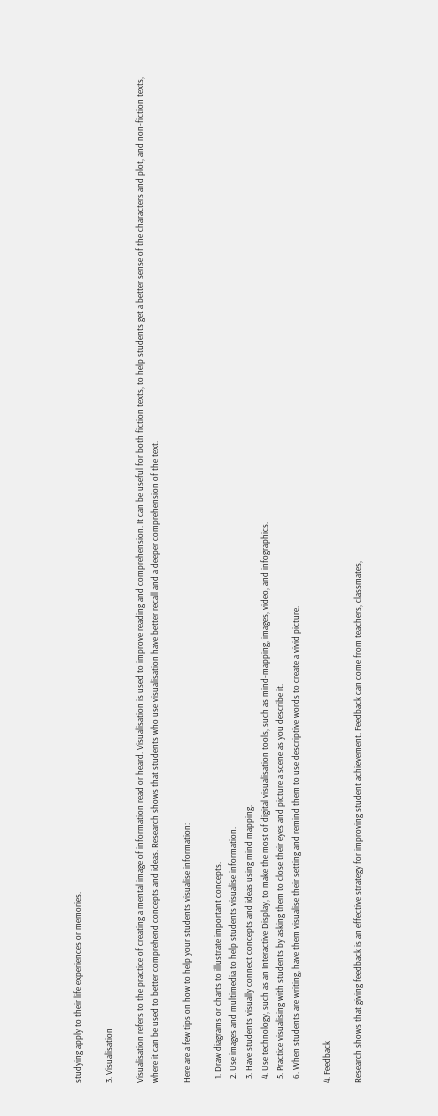studying apply to their life experiences or memories.

3. Visualisation

Visualisation refers to the practice of creating a mental image of information read or heard. Visualisation is used to improve reading and comprehension. It can be useful for both fiction texts, to help students get a better sense of the characters and plot, and non-fiction texts, where it can be used to better comprehend concepts and ideas. Research shows that students who use visualisation have better recall and a deeper comprehension of the text.

Here are a few tips on how to help your students visualise information:

  1. Draw diagrams or charts to illustrate important concepts.
  2. Use images and multimedia to help students visualise information.
  3. Have students visually connect concepts and ideas using mind mapping.
  4. Use technology, such as an Interactive Display, to make the most of digital visualisation tools, such as mind-mapping, images, video, and infographics.
  5. Practice visualising with students by asking them to close their eyes and picture a scene as you describe it.
  6. When students are writing, have them visualise their setting and remind them to use descriptive words to create a vivid picture.

4. Feedback

Research shows that giving feedback is an effective strategy for improving student achievement. Feedback can come from teachers, classmates,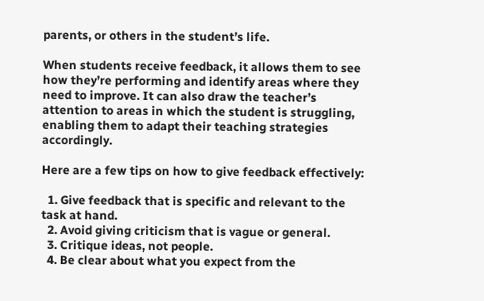parents, or others in the student’s life.

When students receive feedback, it allows them to see how they’re performing and identify areas where they need to improve. It can also draw the teacher’s attention to areas in which the student is struggling, enabling them to adapt their teaching strategies accordingly.

Here are a few tips on how to give feedback effectively:

  1. Give feedback that is specific and relevant to the task at hand.
  2. Avoid giving criticism that is vague or general.
  3. Critique ideas, not people.
  4. Be clear about what you expect from the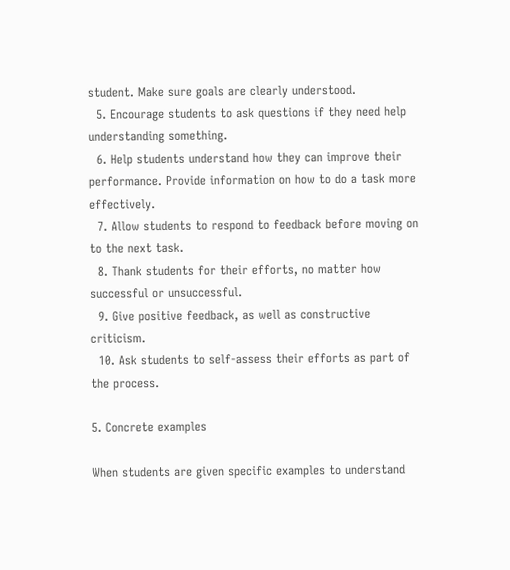student. Make sure goals are clearly understood.
  5. Encourage students to ask questions if they need help understanding something.
  6. Help students understand how they can improve their performance. Provide information on how to do a task more effectively.
  7. Allow students to respond to feedback before moving on to the next task.
  8. Thank students for their efforts, no matter how successful or unsuccessful.
  9. Give positive feedback, as well as constructive criticism.
  10. Ask students to self-assess their efforts as part of the process.

5. Concrete examples

When students are given specific examples to understand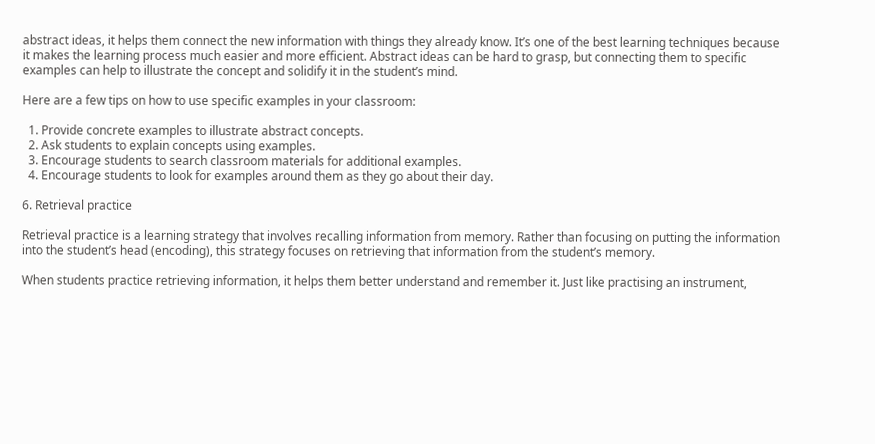abstract ideas, it helps them connect the new information with things they already know. It’s one of the best learning techniques because it makes the learning process much easier and more efficient. Abstract ideas can be hard to grasp, but connecting them to specific examples can help to illustrate the concept and solidify it in the student’s mind.

Here are a few tips on how to use specific examples in your classroom:

  1. Provide concrete examples to illustrate abstract concepts.
  2. Ask students to explain concepts using examples.
  3. Encourage students to search classroom materials for additional examples.
  4. Encourage students to look for examples around them as they go about their day.

6. Retrieval practice

Retrieval practice is a learning strategy that involves recalling information from memory. Rather than focusing on putting the information into the student’s head (encoding), this strategy focuses on retrieving that information from the student’s memory.

When students practice retrieving information, it helps them better understand and remember it. Just like practising an instrument,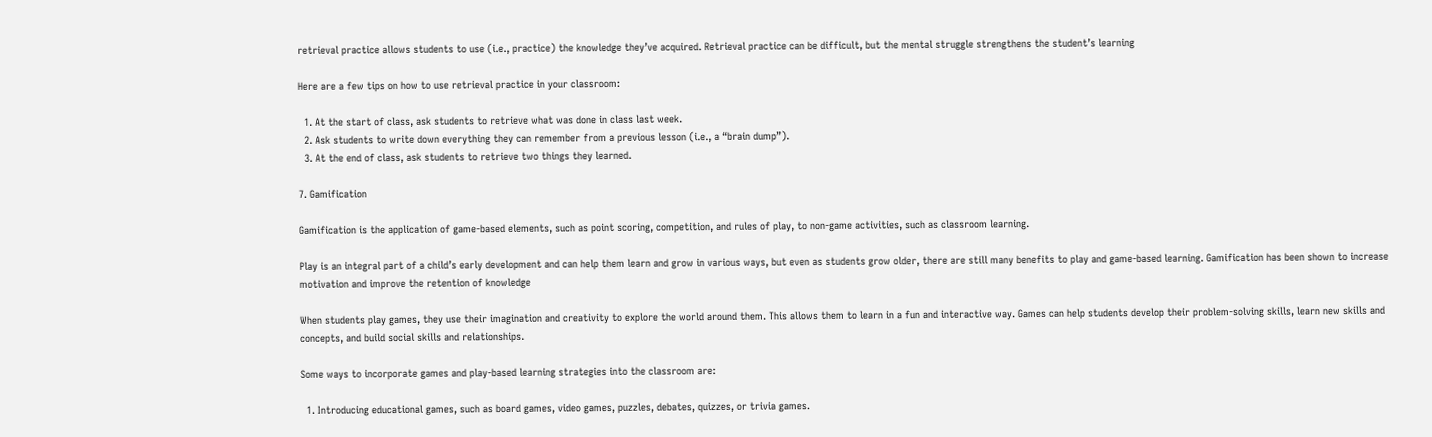retrieval practice allows students to use (i.e., practice) the knowledge they’ve acquired. Retrieval practice can be difficult, but the mental struggle strengthens the student’s learning

Here are a few tips on how to use retrieval practice in your classroom:

  1. At the start of class, ask students to retrieve what was done in class last week.
  2. Ask students to write down everything they can remember from a previous lesson (i.e., a “brain dump”).
  3. At the end of class, ask students to retrieve two things they learned.

7. Gamification

Gamification is the application of game-based elements, such as point scoring, competition, and rules of play, to non-game activities, such as classroom learning.

Play is an integral part of a child’s early development and can help them learn and grow in various ways, but even as students grow older, there are still many benefits to play and game-based learning. Gamification has been shown to increase motivation and improve the retention of knowledge

When students play games, they use their imagination and creativity to explore the world around them. This allows them to learn in a fun and interactive way. Games can help students develop their problem-solving skills, learn new skills and concepts, and build social skills and relationships.

Some ways to incorporate games and play-based learning strategies into the classroom are:

  1. Introducing educational games, such as board games, video games, puzzles, debates, quizzes, or trivia games.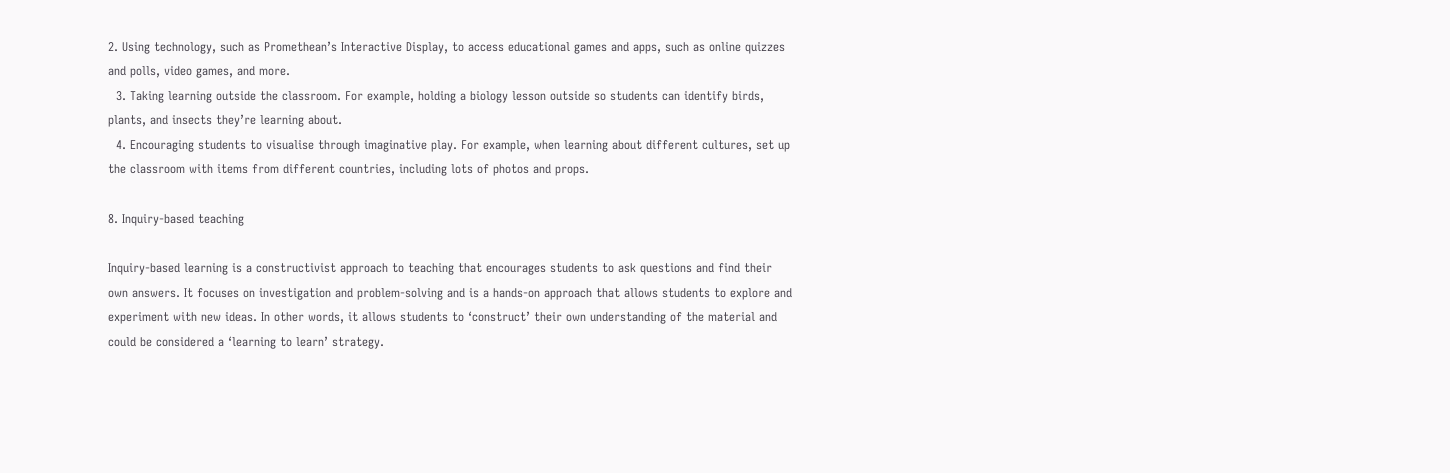2. Using technology, such as Promethean’s Interactive Display, to access educational games and apps, such as online quizzes and polls, video games, and more.
  3. Taking learning outside the classroom. For example, holding a biology lesson outside so students can identify birds, plants, and insects they’re learning about.
  4. Encouraging students to visualise through imaginative play. For example, when learning about different cultures, set up the classroom with items from different countries, including lots of photos and props.

8. Inquiry-based teaching

Inquiry-based learning is a constructivist approach to teaching that encourages students to ask questions and find their own answers. It focuses on investigation and problem-solving and is a hands-on approach that allows students to explore and experiment with new ideas. In other words, it allows students to ‘construct’ their own understanding of the material and could be considered a ‘learning to learn’ strategy.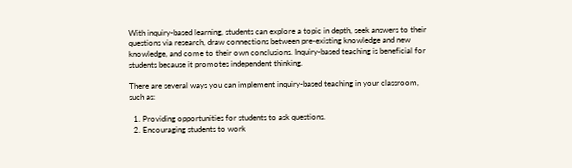With inquiry-based learning, students can explore a topic in depth, seek answers to their questions via research, draw connections between pre-existing knowledge and new knowledge, and come to their own conclusions. Inquiry-based teaching is beneficial for students because it promotes independent thinking.

There are several ways you can implement inquiry-based teaching in your classroom, such as:

  1. Providing opportunities for students to ask questions.
  2. Encouraging students to work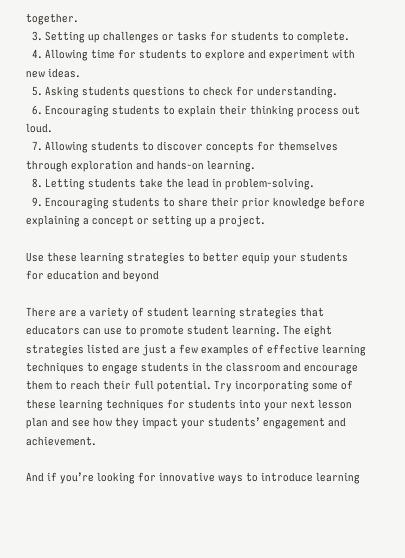together.
  3. Setting up challenges or tasks for students to complete.
  4. Allowing time for students to explore and experiment with new ideas.
  5. Asking students questions to check for understanding.
  6. Encouraging students to explain their thinking process out loud.
  7. Allowing students to discover concepts for themselves through exploration and hands-on learning.
  8. Letting students take the lead in problem-solving.
  9. Encouraging students to share their prior knowledge before explaining a concept or setting up a project.

Use these learning strategies to better equip your students for education and beyond

There are a variety of student learning strategies that educators can use to promote student learning. The eight strategies listed are just a few examples of effective learning techniques to engage students in the classroom and encourage them to reach their full potential. Try incorporating some of these learning techniques for students into your next lesson plan and see how they impact your students’ engagement and achievement.

And if you’re looking for innovative ways to introduce learning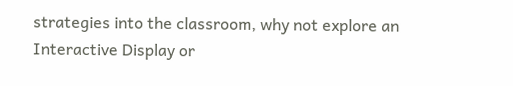strategies into the classroom, why not explore an Interactive Display or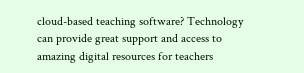cloud-based teaching software? Technology can provide great support and access to amazing digital resources for teachers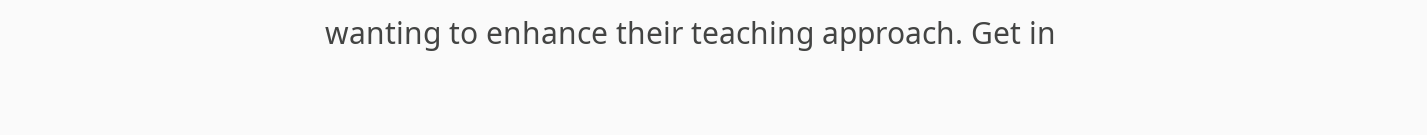wanting to enhance their teaching approach. Get in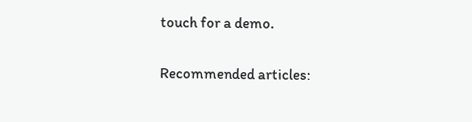touch for a demo.

Recommended articles: